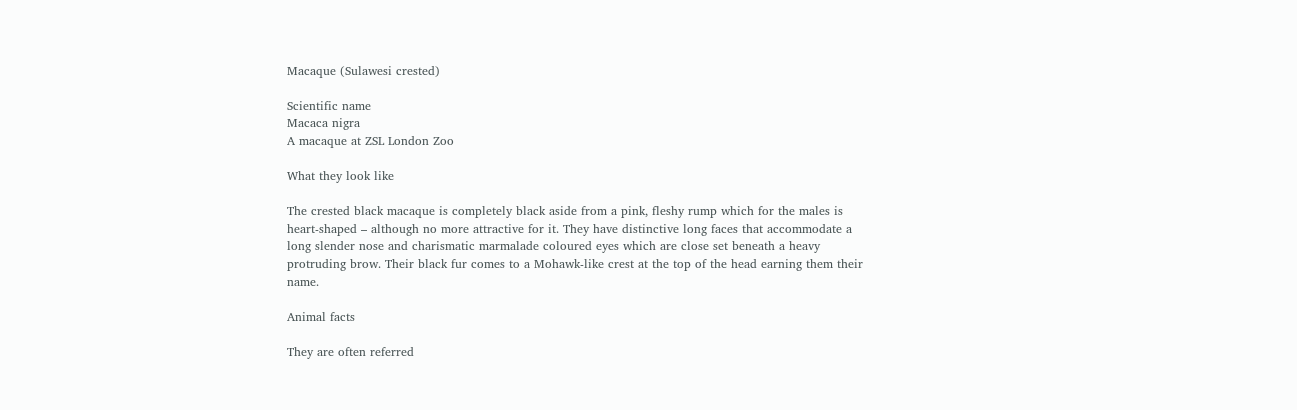Macaque (Sulawesi crested)

Scientific name
Macaca nigra
A macaque at ZSL London Zoo

What they look like

The crested black macaque is completely black aside from a pink, fleshy rump which for the males is heart-shaped – although no more attractive for it. They have distinctive long faces that accommodate a long slender nose and charismatic marmalade coloured eyes which are close set beneath a heavy protruding brow. Their black fur comes to a Mohawk-like crest at the top of the head earning them their name.

Animal facts

They are often referred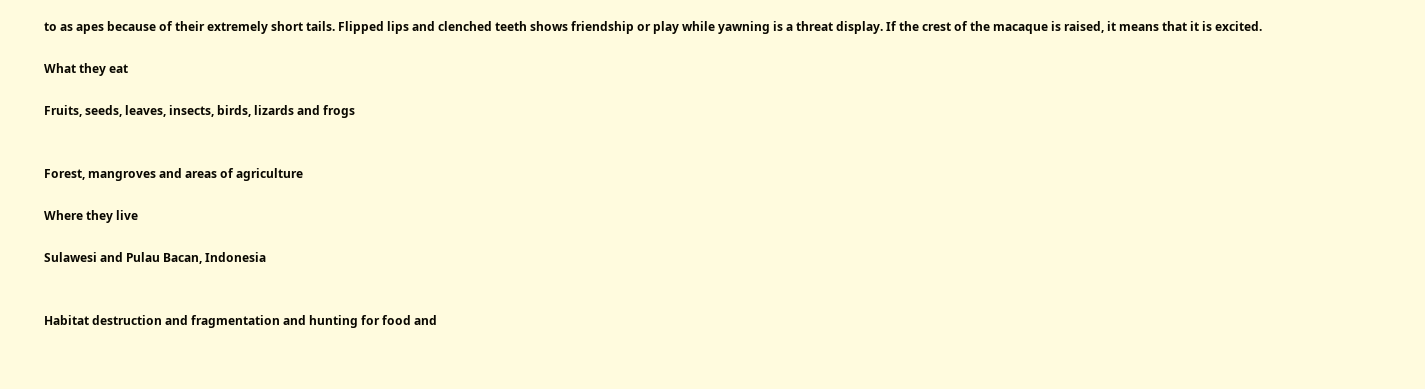to as apes because of their extremely short tails. Flipped lips and clenched teeth shows friendship or play while yawning is a threat display. If the crest of the macaque is raised, it means that it is excited.

What they eat

Fruits, seeds, leaves, insects, birds, lizards and frogs


Forest, mangroves and areas of agriculture

Where they live

Sulawesi and Pulau Bacan, Indonesia


Habitat destruction and fragmentation and hunting for food and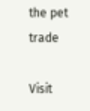the pet trade

Visit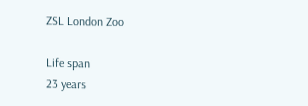ZSL London Zoo

Life span
23 years